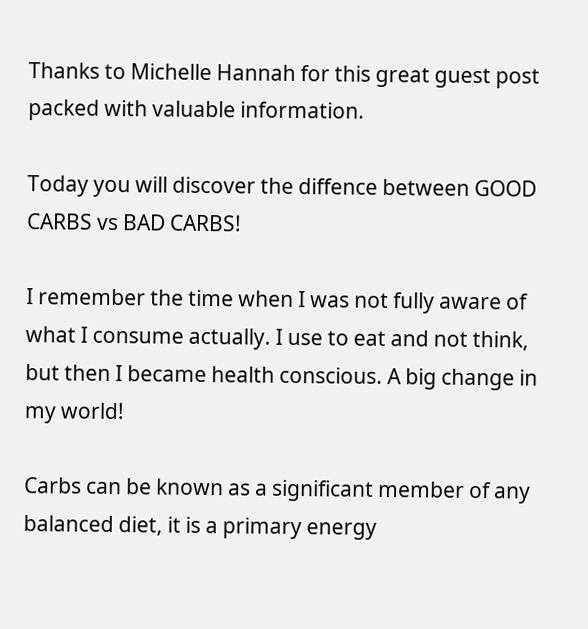Thanks to Michelle Hannah for this great guest post packed with valuable information.

Today you will discover the diffence between GOOD CARBS vs BAD CARBS!

I remember the time when I was not fully aware of what I consume actually. I use to eat and not think, but then I became health conscious. A big change in my world!

Carbs can be known as a significant member of any balanced diet, it is a primary energy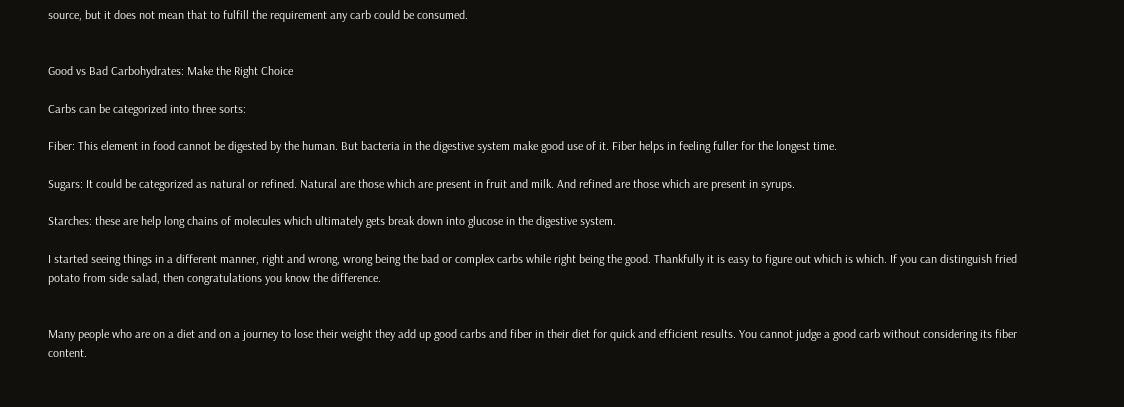source, but it does not mean that to fulfill the requirement any carb could be consumed.


Good vs Bad Carbohydrates: Make the Right Choice

Carbs can be categorized into three sorts:

Fiber: This element in food cannot be digested by the human. But bacteria in the digestive system make good use of it. Fiber helps in feeling fuller for the longest time.

Sugars: It could be categorized as natural or refined. Natural are those which are present in fruit and milk. And refined are those which are present in syrups.

Starches: these are help long chains of molecules which ultimately gets break down into glucose in the digestive system.

I started seeing things in a different manner, right and wrong, wrong being the bad or complex carbs while right being the good. Thankfully it is easy to figure out which is which. If you can distinguish fried potato from side salad, then congratulations you know the difference.


Many people who are on a diet and on a journey to lose their weight they add up good carbs and fiber in their diet for quick and efficient results. You cannot judge a good carb without considering its fiber content.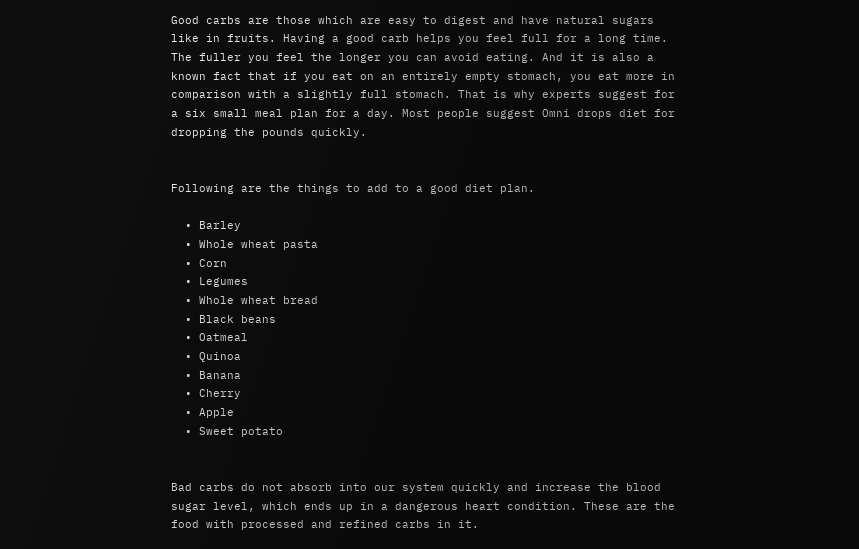Good carbs are those which are easy to digest and have natural sugars like in fruits. Having a good carb helps you feel full for a long time. The fuller you feel the longer you can avoid eating. And it is also a known fact that if you eat on an entirely empty stomach, you eat more in comparison with a slightly full stomach. That is why experts suggest for a six small meal plan for a day. Most people suggest Omni drops diet for dropping the pounds quickly.


Following are the things to add to a good diet plan.

  • Barley
  • Whole wheat pasta
  • Corn
  • Legumes
  • Whole wheat bread
  • Black beans
  • Oatmeal
  • Quinoa
  • Banana
  • Cherry
  • Apple
  • Sweet potato


Bad carbs do not absorb into our system quickly and increase the blood sugar level, which ends up in a dangerous heart condition. These are the food with processed and refined carbs in it.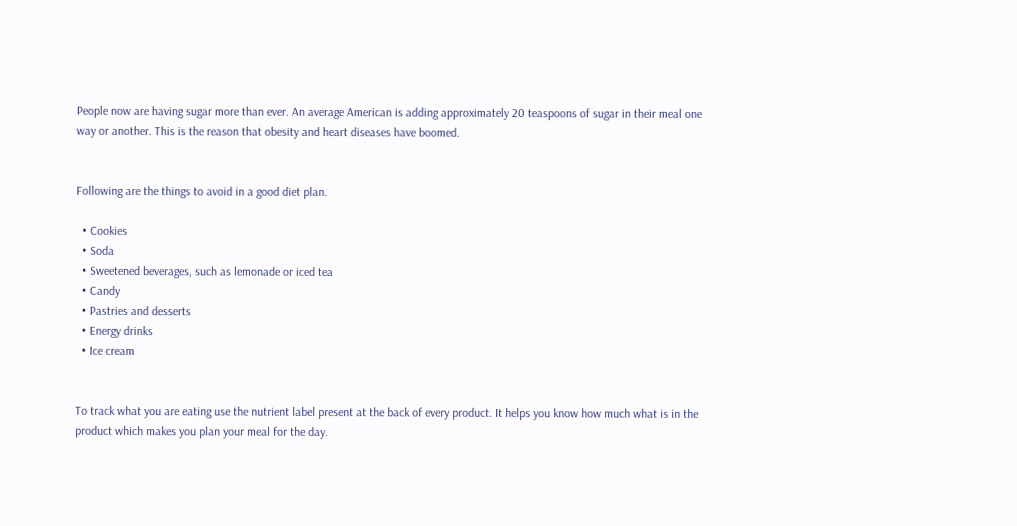People now are having sugar more than ever. An average American is adding approximately 20 teaspoons of sugar in their meal one way or another. This is the reason that obesity and heart diseases have boomed.


Following are the things to avoid in a good diet plan.

  • Cookies
  • Soda
  • Sweetened beverages, such as lemonade or iced tea
  • Candy
  • Pastries and desserts
  • Energy drinks
  • Ice cream


To track what you are eating use the nutrient label present at the back of every product. It helps you know how much what is in the product which makes you plan your meal for the day.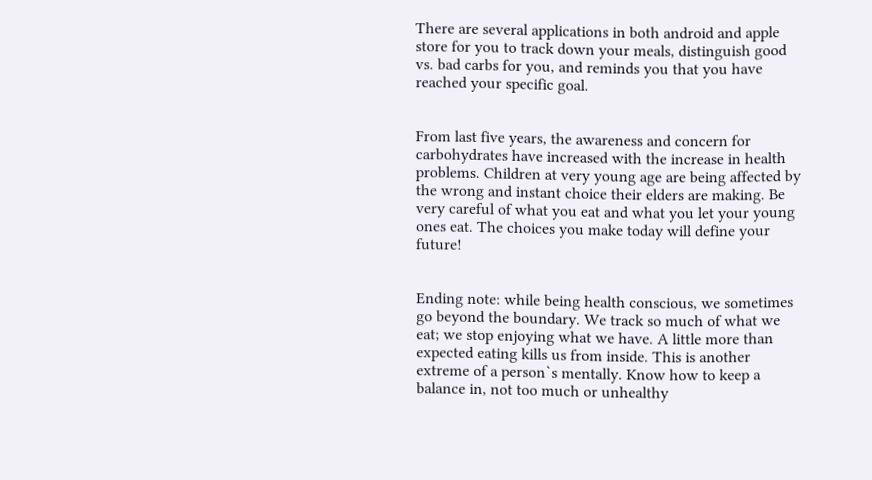There are several applications in both android and apple store for you to track down your meals, distinguish good vs. bad carbs for you, and reminds you that you have reached your specific goal.


From last five years, the awareness and concern for carbohydrates have increased with the increase in health problems. Children at very young age are being affected by the wrong and instant choice their elders are making. Be very careful of what you eat and what you let your young ones eat. The choices you make today will define your future!


Ending note: while being health conscious, we sometimes go beyond the boundary. We track so much of what we eat; we stop enjoying what we have. A little more than expected eating kills us from inside. This is another extreme of a person`s mentally. Know how to keep a balance in, not too much or unhealthy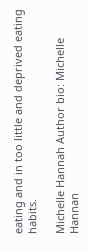eating and in too little and deprived eating habits.

Michelle Hannah Author bio: Michelle Hannan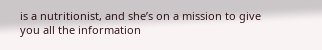is a nutritionist, and she’s on a mission to give you all the information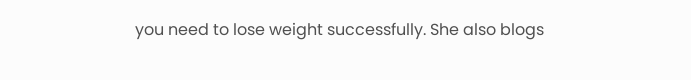you need to lose weight successfully. She also blogs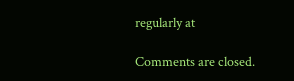regularly at

Comments are closed.